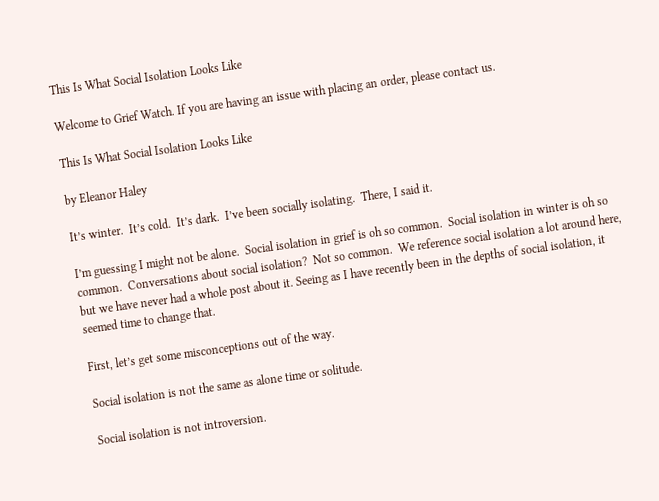This Is What Social Isolation Looks Like

Welcome to Grief Watch. If you are having an issue with placing an order, please contact us.

This Is What Social Isolation Looks Like

by Eleanor Haley

It’s winter.  It’s cold.  It’s dark.  I’ve been socially isolating.  There, I said it.

I’m guessing I might not be alone.  Social isolation in grief is oh so common.  Social isolation in winter is oh so common.  Conversations about social isolation?  Not so common.  We reference social isolation a lot around here, but we have never had a whole post about it. Seeing as I have recently been in the depths of social isolation, it seemed time to change that.

First, let’s get some misconceptions out of the way.

Social isolation is not the same as alone time or solitude.

Social isolation is not introversion.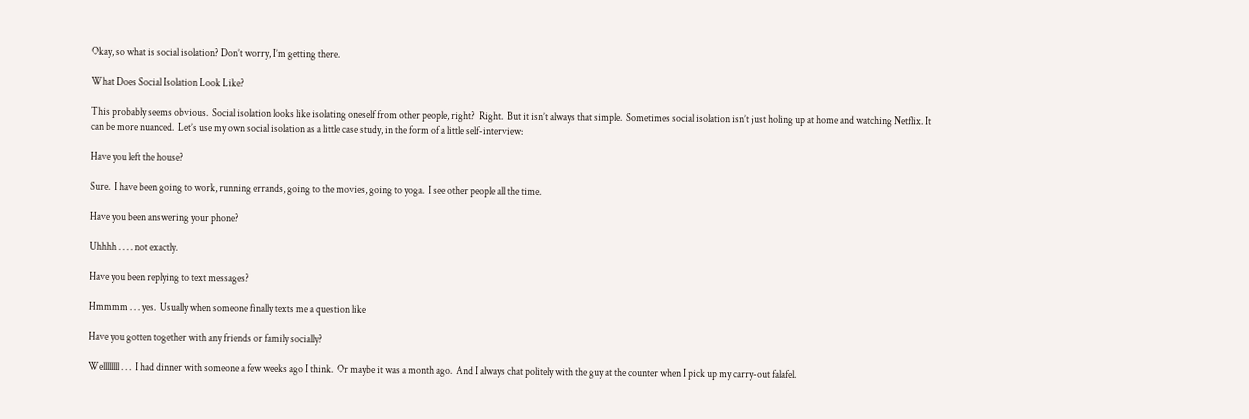Okay, so what is social isolation? Don’t worry, I’m getting there.

What Does Social Isolation Look Like?

This probably seems obvious.  Social isolation looks like isolating oneself from other people, right?  Right.  But it isn’t always that simple.  Sometimes social isolation isn’t just holing up at home and watching Netflix. It can be more nuanced.  Let’s use my own social isolation as a little case study, in the form of a little self-interview:

Have you left the house?

Sure.  I have been going to work, running errands, going to the movies, going to yoga.  I see other people all the time.

Have you been answering your phone?

Uhhhh . . . . not exactly.

Have you been replying to text messages?

Hmmmm . . . yes.  Usually when someone finally texts me a question like

Have you gotten together with any friends or family socially?

Wellllllll . . .  I had dinner with someone a few weeks ago I think.  Or maybe it was a month ago.  And I always chat politely with the guy at the counter when I pick up my carry-out falafel.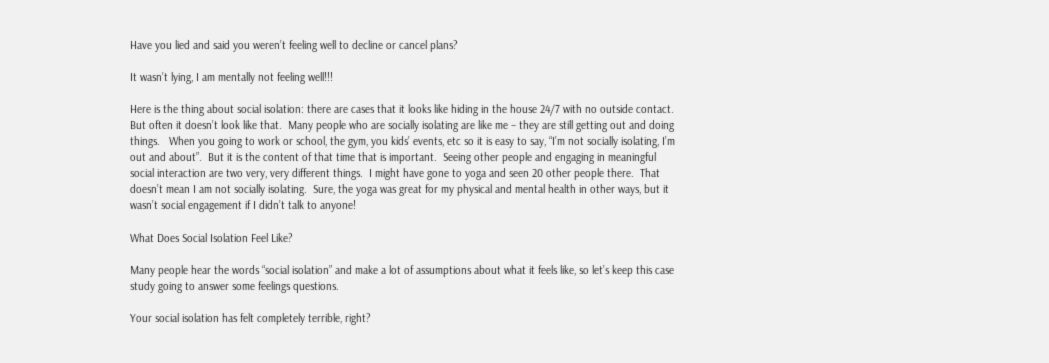Have you lied and said you weren’t feeling well to decline or cancel plans?

It wasn’t lying, I am mentally not feeling well!!!

Here is the thing about social isolation: there are cases that it looks like hiding in the house 24/7 with no outside contact.  But often it doesn’t look like that.  Many people who are socially isolating are like me – they are still getting out and doing things.   When you going to work or school, the gym, you kids’ events, etc so it is easy to say, “I’m not socially isolating, I’m out and about”.  But it is the content of that time that is important.  Seeing other people and engaging in meaningful social interaction are two very, very different things.  I might have gone to yoga and seen 20 other people there.  That doesn’t mean I am not socially isolating.  Sure, the yoga was great for my physical and mental health in other ways, but it wasn’t social engagement if I didn’t talk to anyone!

What Does Social Isolation Feel Like?

Many people hear the words “social isolation” and make a lot of assumptions about what it feels like, so let’s keep this case study going to answer some feelings questions.

Your social isolation has felt completely terrible, right?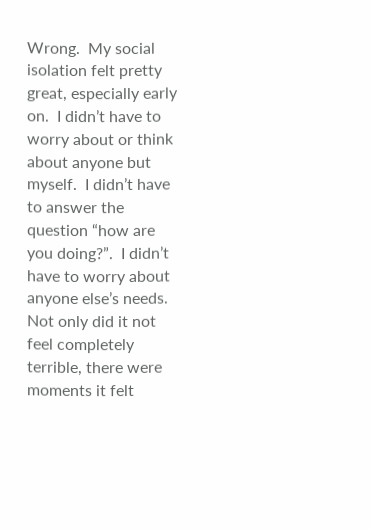Wrong.  My social isolation felt pretty great, especially early on.  I didn’t have to worry about or think about anyone but myself.  I didn’t have to answer the question “how are you doing?”.  I didn’t have to worry about anyone else’s needs.  Not only did it not feel completely terrible, there were moments it felt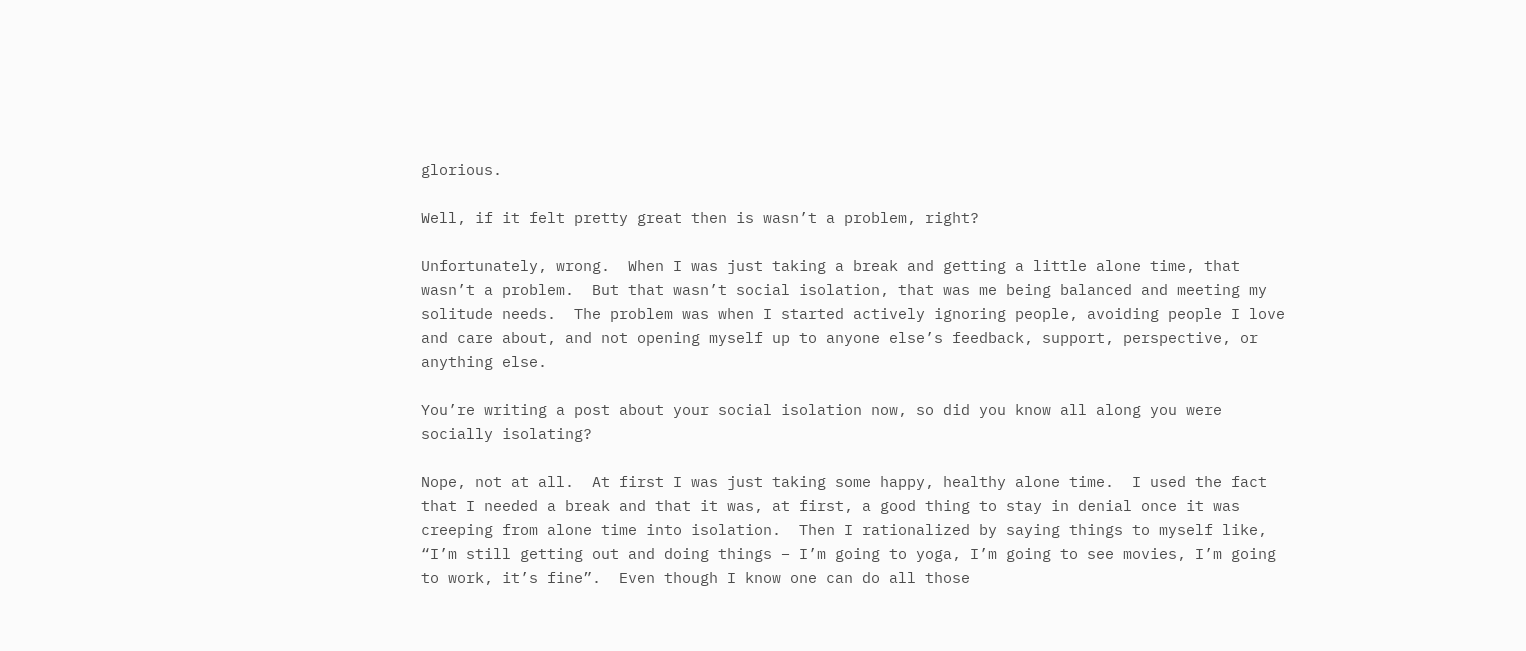glorious.

Well, if it felt pretty great then is wasn’t a problem, right?

Unfortunately, wrong.  When I was just taking a break and getting a little alone time, that wasn’t a problem.  But that wasn’t social isolation, that was me being balanced and meeting my solitude needs.  The problem was when I started actively ignoring people, avoiding people I love and care about, and not opening myself up to anyone else’s feedback, support, perspective, or anything else.

You’re writing a post about your social isolation now, so did you know all along you were socially isolating?

Nope, not at all.  At first I was just taking some happy, healthy alone time.  I used the fact that I needed a break and that it was, at first, a good thing to stay in denial once it was creeping from alone time into isolation.  Then I rationalized by saying things to myself like, “I’m still getting out and doing things – I’m going to yoga, I’m going to see movies, I’m going to work, it’s fine”.  Even though I know one can do all those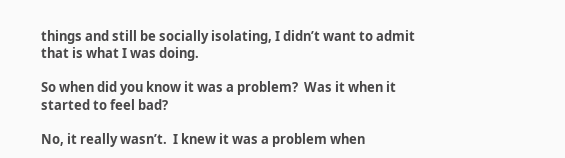things and still be socially isolating, I didn’t want to admit that is what I was doing.

So when did you know it was a problem?  Was it when it started to feel bad?

No, it really wasn’t.  I knew it was a problem when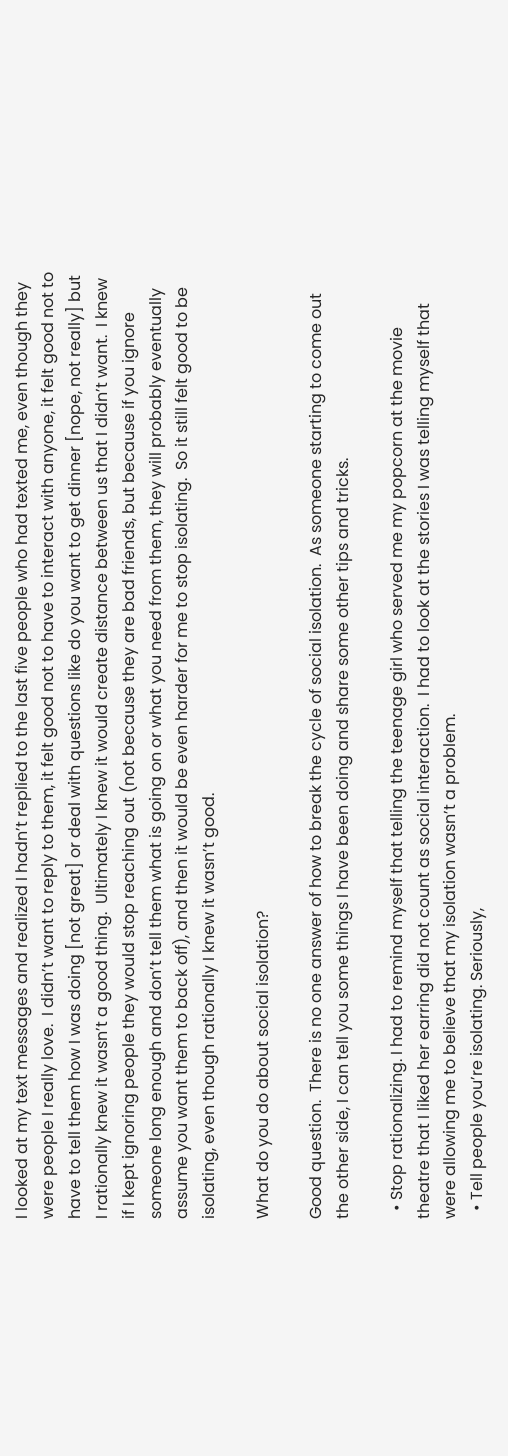I looked at my text messages and realized I hadn’t replied to the last five people who had texted me, even though they were people I really love.  I didn’t want to reply to them, it felt good not to have to interact with anyone, it felt good not to have to tell them how I was doing [not great] or deal with questions like do you want to get dinner [nope, not really] but I rationally knew it wasn’t a good thing.  Ultimately I knew it would create distance between us that I didn’t want.  I knew if I kept ignoring people they would stop reaching out (not because they are bad friends, but because if you ignore someone long enough and don’t tell them what is going on or what you need from them, they will probably eventually assume you want them to back off), and then it would be even harder for me to stop isolating.  So it still felt good to be isolating, even though rationally I knew it wasn’t good.

What do you do about social isolation?

Good question.  There is no one answer of how to break the cycle of social isolation.  As someone starting to come out the other side, I can tell you some things I have been doing and share some other tips and tricks.

  • Stop rationalizing. I had to remind myself that telling the teenage girl who served me my popcorn at the movie theatre that I liked her earring did not count as social interaction.  I had to look at the stories I was telling myself that were allowing me to believe that my isolation wasn’t a problem.
  • Tell people you’re isolating. Seriously,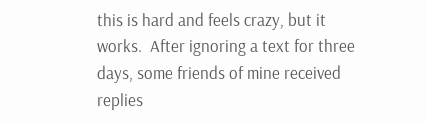this is hard and feels crazy, but it works.  After ignoring a text for three days, some friends of mine received replies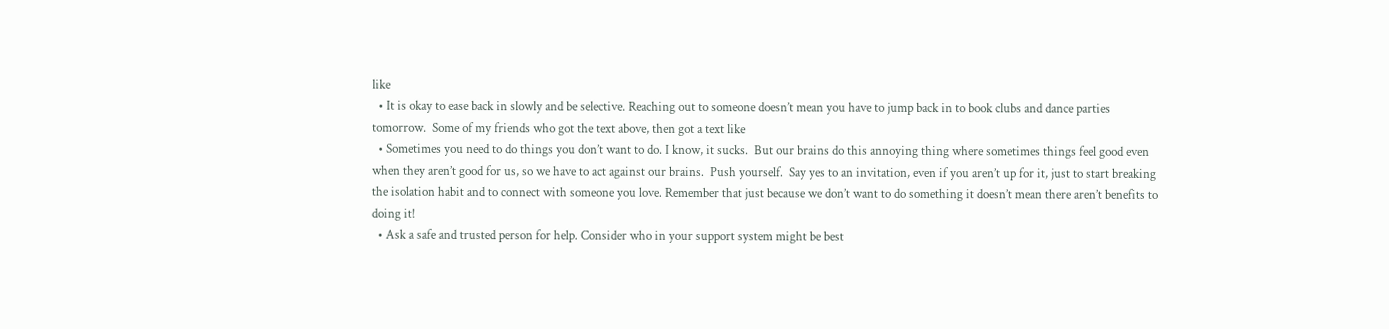like
  • It is okay to ease back in slowly and be selective. Reaching out to someone doesn’t mean you have to jump back in to book clubs and dance parties tomorrow.  Some of my friends who got the text above, then got a text like
  • Sometimes you need to do things you don’t want to do. I know, it sucks.  But our brains do this annoying thing where sometimes things feel good even when they aren’t good for us, so we have to act against our brains.  Push yourself.  Say yes to an invitation, even if you aren’t up for it, just to start breaking the isolation habit and to connect with someone you love. Remember that just because we don’t want to do something it doesn’t mean there aren’t benefits to doing it!
  • Ask a safe and trusted person for help. Consider who in your support system might be best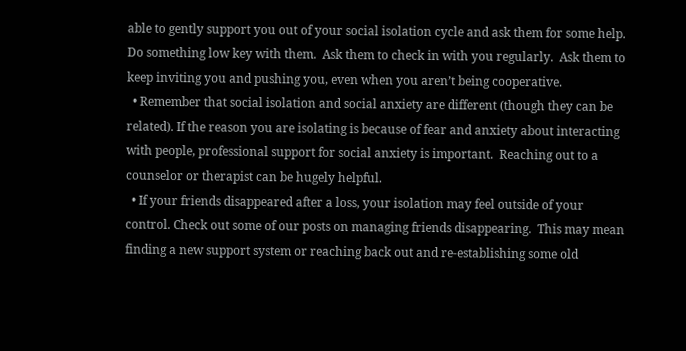able to gently support you out of your social isolation cycle and ask them for some help.  Do something low key with them.  Ask them to check in with you regularly.  Ask them to keep inviting you and pushing you, even when you aren’t being cooperative.
  • Remember that social isolation and social anxiety are different (though they can be related). If the reason you are isolating is because of fear and anxiety about interacting with people, professional support for social anxiety is important.  Reaching out to a counselor or therapist can be hugely helpful.
  • If your friends disappeared after a loss, your isolation may feel outside of your control. Check out some of our posts on managing friends disappearing.  This may mean finding a new support system or reaching back out and re-establishing some old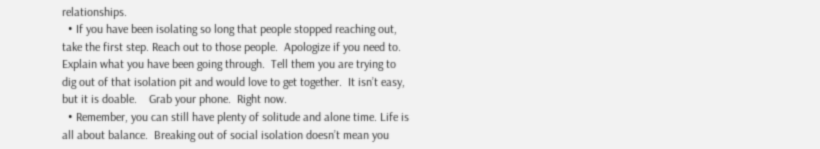relationships.
  • If you have been isolating so long that people stopped reaching out, take the first step. Reach out to those people.  Apologize if you need to.  Explain what you have been going through.  Tell them you are trying to dig out of that isolation pit and would love to get together.  It isn’t easy, but it is doable.    Grab your phone.  Right now.
  • Remember, you can still have plenty of solitude and alone time. Life is all about balance.  Breaking out of social isolation doesn’t mean you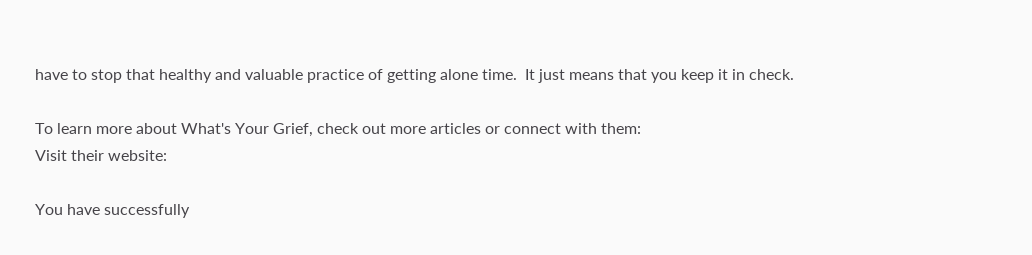have to stop that healthy and valuable practice of getting alone time.  It just means that you keep it in check.

To learn more about What's Your Grief, check out more articles or connect with them:
Visit their website:

You have successfully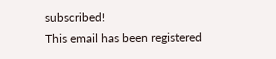subscribed!
This email has been registered